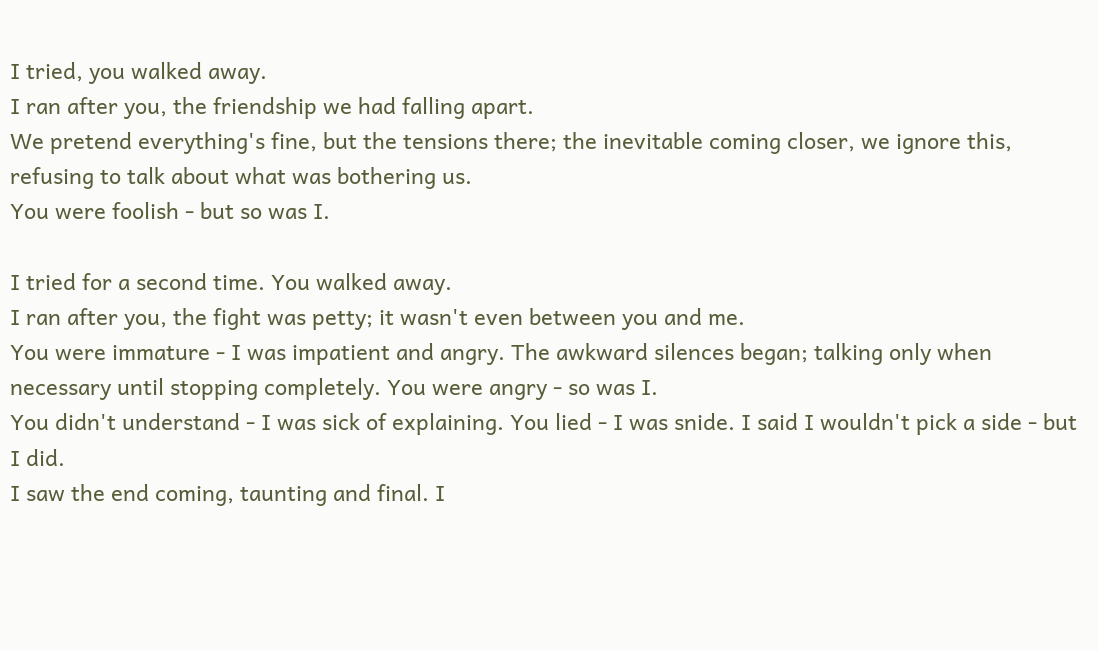I tried, you walked away.
I ran after you, the friendship we had falling apart.
We pretend everything's fine, but the tensions there; the inevitable coming closer, we ignore this, refusing to talk about what was bothering us.
You were foolish - but so was I.

I tried for a second time. You walked away.
I ran after you, the fight was petty; it wasn't even between you and me.
You were immature - I was impatient and angry. The awkward silences began; talking only when necessary until stopping completely. You were angry - so was I.
You didn't understand - I was sick of explaining. You lied - I was snide. I said I wouldn't pick a side - but I did.
I saw the end coming, taunting and final. I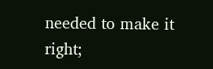needed to make it right;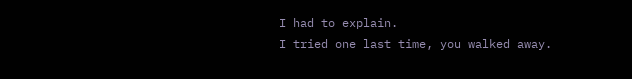I had to explain.
I tried one last time, you walked away.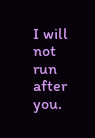I will not run after you.